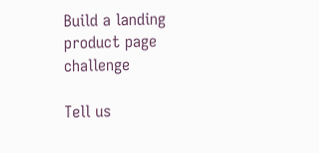Build a landing product page challenge

Tell us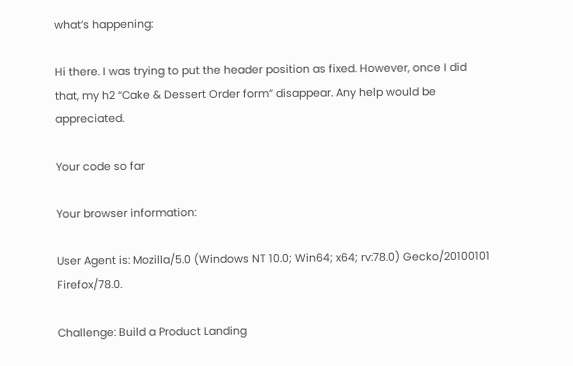what’s happening:

Hi there. I was trying to put the header position as fixed. However, once I did that, my h2 “Cake & Dessert Order form” disappear. Any help would be appreciated.

Your code so far

Your browser information:

User Agent is: Mozilla/5.0 (Windows NT 10.0; Win64; x64; rv:78.0) Gecko/20100101 Firefox/78.0.

Challenge: Build a Product Landing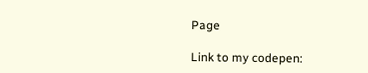Page

Link to my codepen: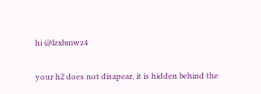hi @lzxbmwz4

your h2 does not disapear, it is hidden behind the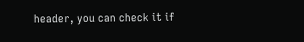header, you can check it if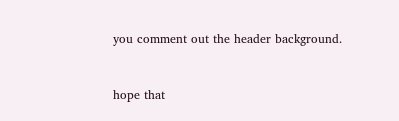you comment out the header background.


hope that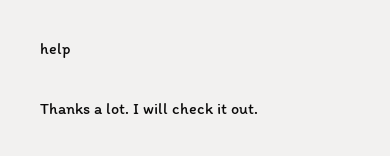help

Thanks a lot. I will check it out.